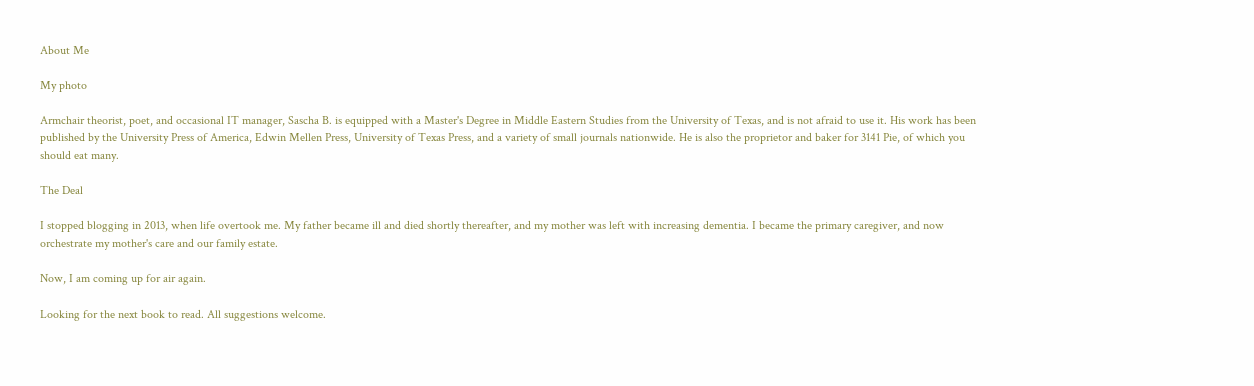About Me

My photo

Armchair theorist, poet, and occasional IT manager, Sascha B. is equipped with a Master's Degree in Middle Eastern Studies from the University of Texas, and is not afraid to use it. His work has been published by the University Press of America, Edwin Mellen Press, University of Texas Press, and a variety of small journals nationwide. He is also the proprietor and baker for 3141 Pie, of which you should eat many.

The Deal

I stopped blogging in 2013, when life overtook me. My father became ill and died shortly thereafter, and my mother was left with increasing dementia. I became the primary caregiver, and now orchestrate my mother's care and our family estate.

Now, I am coming up for air again.

Looking for the next book to read. All suggestions welcome.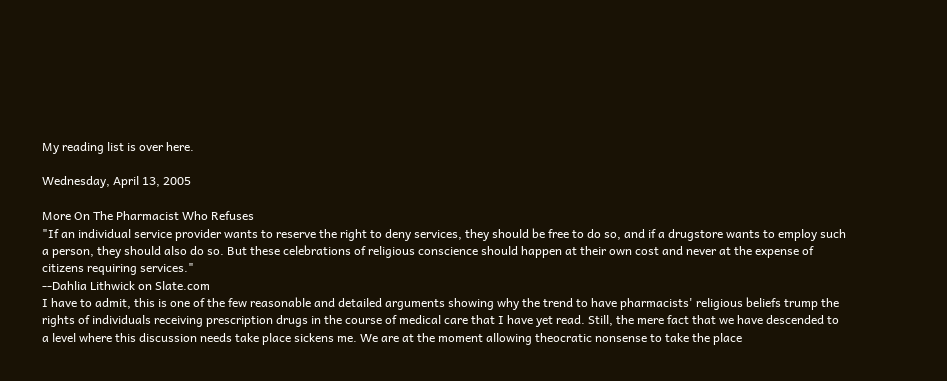My reading list is over here.

Wednesday, April 13, 2005

More On The Pharmacist Who Refuses
"If an individual service provider wants to reserve the right to deny services, they should be free to do so, and if a drugstore wants to employ such a person, they should also do so. But these celebrations of religious conscience should happen at their own cost and never at the expense of citizens requiring services."
--Dahlia Lithwick on Slate.com
I have to admit, this is one of the few reasonable and detailed arguments showing why the trend to have pharmacists' religious beliefs trump the rights of individuals receiving prescription drugs in the course of medical care that I have yet read. Still, the mere fact that we have descended to a level where this discussion needs take place sickens me. We are at the moment allowing theocratic nonsense to take the place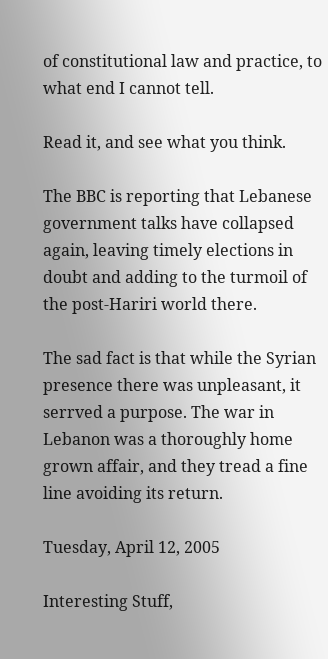of constitutional law and practice, to what end I cannot tell.

Read it, and see what you think.

The BBC is reporting that Lebanese government talks have collapsed again, leaving timely elections in doubt and adding to the turmoil of the post-Hariri world there.

The sad fact is that while the Syrian presence there was unpleasant, it serrved a purpose. The war in Lebanon was a thoroughly home grown affair, and they tread a fine line avoiding its return.

Tuesday, April 12, 2005

Interesting Stuff,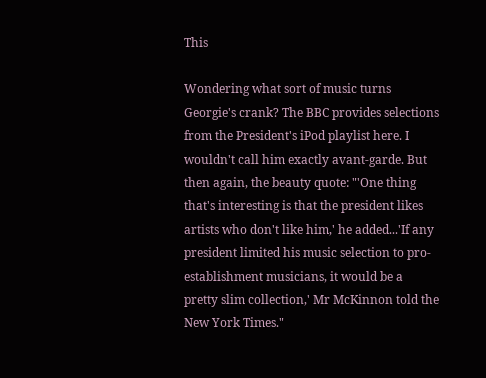This

Wondering what sort of music turns Georgie's crank? The BBC provides selections from the President's iPod playlist here. I wouldn't call him exactly avant-garde. But then again, the beauty quote: "'One thing that's interesting is that the president likes artists who don't like him,' he added...'If any president limited his music selection to pro-establishment musicians, it would be a pretty slim collection,' Mr McKinnon told the New York Times."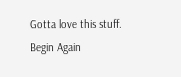Gotta love this stuff.
Begin Again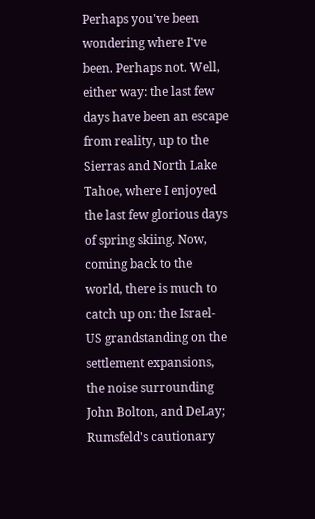Perhaps you've been wondering where I've been. Perhaps not. Well, either way: the last few days have been an escape from reality, up to the Sierras and North Lake Tahoe, where I enjoyed the last few glorious days of spring skiing. Now, coming back to the world, there is much to catch up on: the Israel-US grandstanding on the settlement expansions, the noise surrounding John Bolton, and DeLay; Rumsfeld's cautionary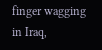finger wagging in Iraq,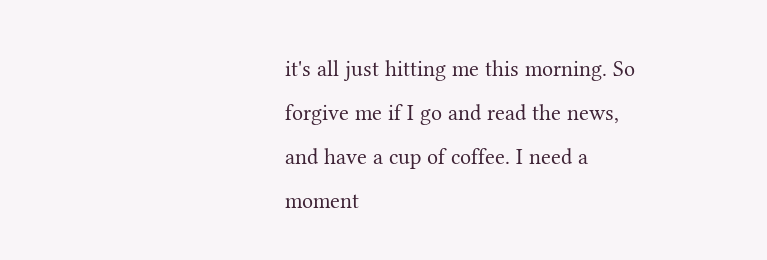it's all just hitting me this morning. So forgive me if I go and read the news, and have a cup of coffee. I need a moment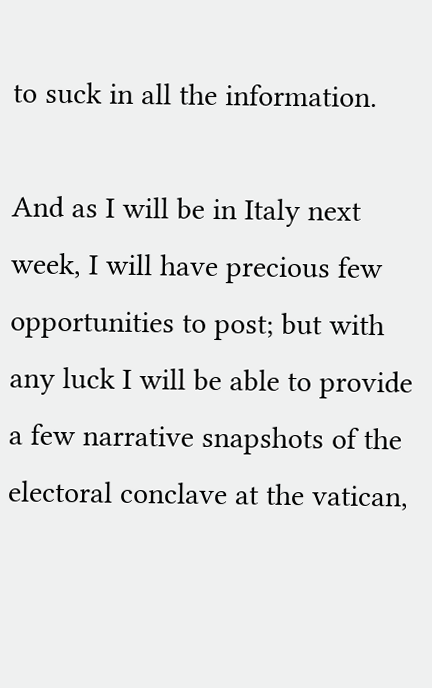to suck in all the information.

And as I will be in Italy next week, I will have precious few opportunities to post; but with any luck I will be able to provide a few narrative snapshots of the electoral conclave at the vatican,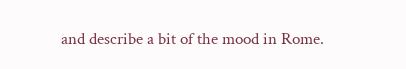and describe a bit of the mood in Rome.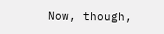Now, though,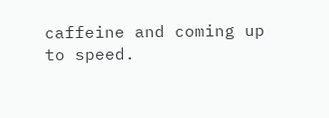caffeine and coming up to speed.